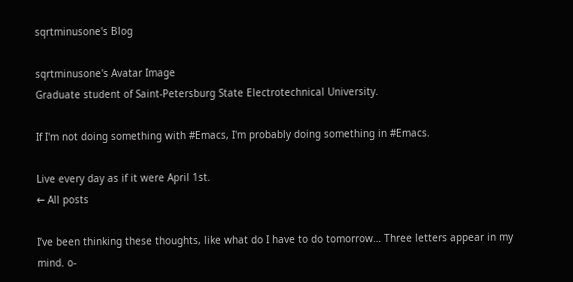sqrtminusone's Blog

sqrtminusone's Avatar Image
Graduate student of Saint-Petersburg State Electrotechnical University.

If I'm not doing something with #Emacs, I'm probably doing something in #Emacs.

Live every day as if it were April 1st.
← All posts

I’ve been thinking these thoughts, like what do I have to do tomorrow… Three letters appear in my mind. o-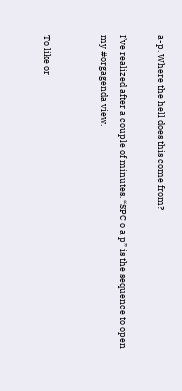a-p. Where the hell does this come from?

I’ve realized after a couple of minutes. “SPC o a p” is the sequence to open my #orgagenda view.


To like or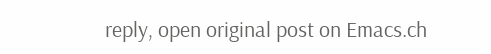reply, open original post on Emacs.ch